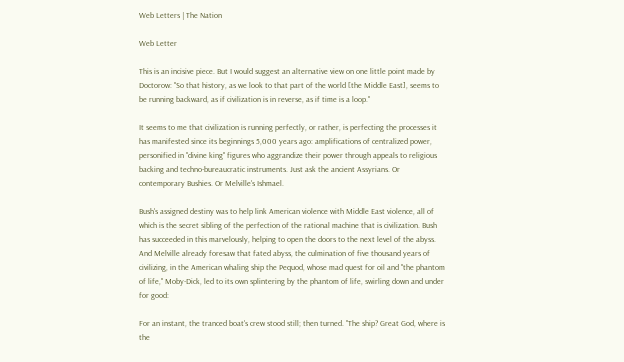Web Letters | The Nation

Web Letter

This is an incisive piece. But I would suggest an alternative view on one little point made by Doctorow: "So that history, as we look to that part of the world [the Middle East], seems to be running backward, as if civilization is in reverse, as if time is a loop."

It seems to me that civilization is running perfectly, or rather, is perfecting the processes it has manifested since its beginnings 5,000 years ago: amplifications of centralized power, personified in "divine king" figures who aggrandize their power through appeals to religious backing and techno-bureaucratic instruments. Just ask the ancient Assyrians. Or contemporary Bushies. Or Melville's Ishmael.

Bush's assigned destiny was to help link American violence with Middle East violence, all of which is the secret sibling of the perfection of the rational machine that is civilization. Bush has succeeded in this marvelously, helping to open the doors to the next level of the abyss. And Melville already foresaw that fated abyss, the culmination of five thousand years of civilizing, in the American whaling ship the Pequod, whose mad quest for oil and "the phantom of life," Moby-Dick, led to its own splintering by the phantom of life, swirling down and under for good:

For an instant, the tranced boat's crew stood still; then turned. "The ship? Great God, where is the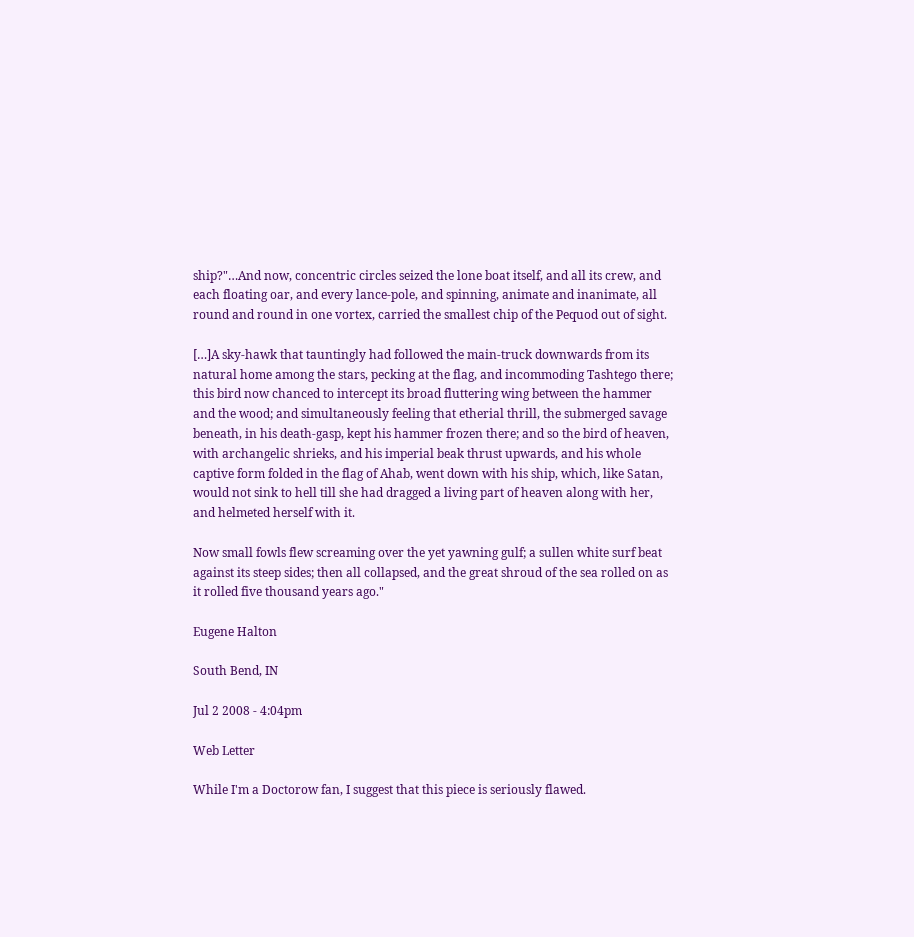ship?"…And now, concentric circles seized the lone boat itself, and all its crew, and each floating oar, and every lance-pole, and spinning, animate and inanimate, all round and round in one vortex, carried the smallest chip of the Pequod out of sight.

[…]A sky-hawk that tauntingly had followed the main-truck downwards from its natural home among the stars, pecking at the flag, and incommoding Tashtego there; this bird now chanced to intercept its broad fluttering wing between the hammer and the wood; and simultaneously feeling that etherial thrill, the submerged savage beneath, in his death-gasp, kept his hammer frozen there; and so the bird of heaven, with archangelic shrieks, and his imperial beak thrust upwards, and his whole captive form folded in the flag of Ahab, went down with his ship, which, like Satan, would not sink to hell till she had dragged a living part of heaven along with her, and helmeted herself with it.

Now small fowls flew screaming over the yet yawning gulf; a sullen white surf beat against its steep sides; then all collapsed, and the great shroud of the sea rolled on as it rolled five thousand years ago."

Eugene Halton

South Bend, IN

Jul 2 2008 - 4:04pm

Web Letter

While I'm a Doctorow fan, I suggest that this piece is seriously flawed.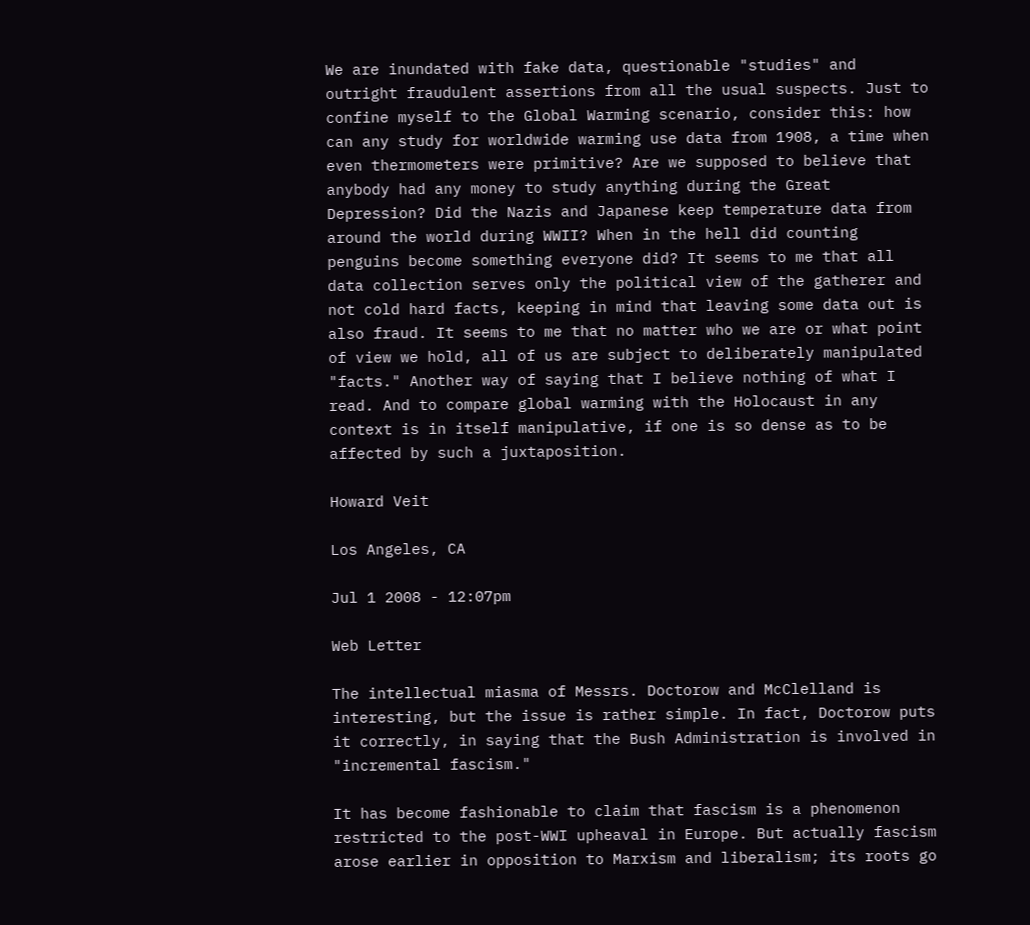We are inundated with fake data, questionable "studies" and outright fraudulent assertions from all the usual suspects. Just to confine myself to the Global Warming scenario, consider this: how can any study for worldwide warming use data from 1908, a time when even thermometers were primitive? Are we supposed to believe that anybody had any money to study anything during the Great Depression? Did the Nazis and Japanese keep temperature data from around the world during WWII? When in the hell did counting penguins become something everyone did? It seems to me that all data collection serves only the political view of the gatherer and not cold hard facts, keeping in mind that leaving some data out is also fraud. It seems to me that no matter who we are or what point of view we hold, all of us are subject to deliberately manipulated "facts." Another way of saying that I believe nothing of what I read. And to compare global warming with the Holocaust in any context is in itself manipulative, if one is so dense as to be affected by such a juxtaposition.

Howard Veit

Los Angeles, CA

Jul 1 2008 - 12:07pm

Web Letter

The intellectual miasma of Messrs. Doctorow and McClelland is interesting, but the issue is rather simple. In fact, Doctorow puts it correctly, in saying that the Bush Administration is involved in "incremental fascism."

It has become fashionable to claim that fascism is a phenomenon restricted to the post-WWI upheaval in Europe. But actually fascism arose earlier in opposition to Marxism and liberalism; its roots go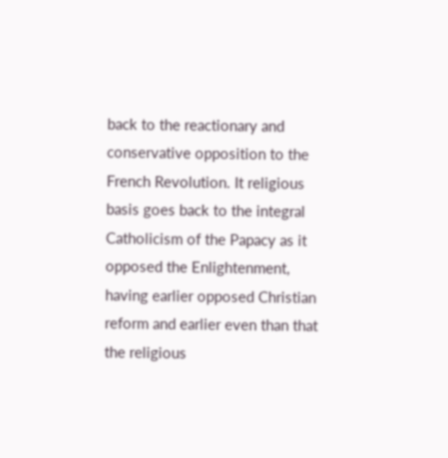back to the reactionary and conservative opposition to the French Revolution. It religious basis goes back to the integral Catholicism of the Papacy as it opposed the Enlightenment, having earlier opposed Christian reform and earlier even than that the religious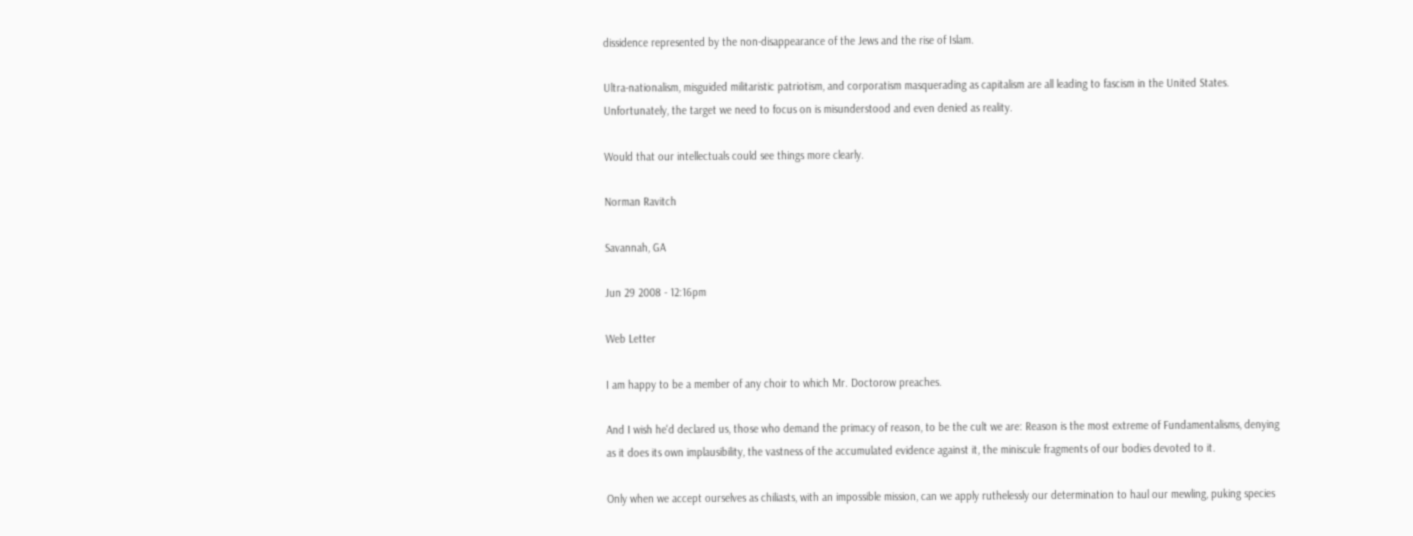dissidence represented by the non-disappearance of the Jews and the rise of Islam.

Ultra-nationalism, misguided militaristic patriotism, and corporatism masquerading as capitalism are all leading to fascism in the United States. Unfortunately, the target we need to focus on is misunderstood and even denied as reality.

Would that our intellectuals could see things more clearly.

Norman Ravitch

Savannah, GA

Jun 29 2008 - 12:16pm

Web Letter

I am happy to be a member of any choir to which Mr. Doctorow preaches.

And I wish he'd declared us, those who demand the primacy of reason, to be the cult we are: Reason is the most extreme of Fundamentalisms, denying as it does its own implausibility, the vastness of the accumulated evidence against it, the miniscule fragments of our bodies devoted to it.

Only when we accept ourselves as chiliasts, with an impossible mission, can we apply ruthelessly our determination to haul our mewling, puking species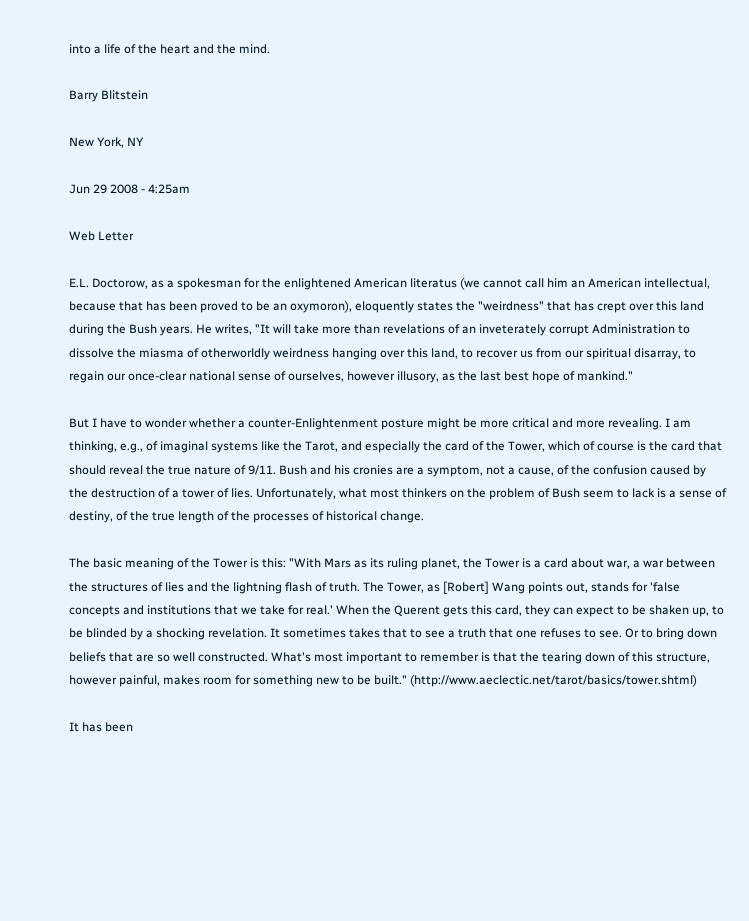into a life of the heart and the mind.

Barry Blitstein

New York, NY

Jun 29 2008 - 4:25am

Web Letter

E.L. Doctorow, as a spokesman for the enlightened American literatus (we cannot call him an American intellectual, because that has been proved to be an oxymoron), eloquently states the "weirdness" that has crept over this land during the Bush years. He writes, "It will take more than revelations of an inveterately corrupt Administration to dissolve the miasma of otherworldly weirdness hanging over this land, to recover us from our spiritual disarray, to regain our once-clear national sense of ourselves, however illusory, as the last best hope of mankind."

But I have to wonder whether a counter-Enlightenment posture might be more critical and more revealing. I am thinking, e.g., of imaginal systems like the Tarot, and especially the card of the Tower, which of course is the card that should reveal the true nature of 9/11. Bush and his cronies are a symptom, not a cause, of the confusion caused by the destruction of a tower of lies. Unfortunately, what most thinkers on the problem of Bush seem to lack is a sense of destiny, of the true length of the processes of historical change.

The basic meaning of the Tower is this: "With Mars as its ruling planet, the Tower is a card about war, a war between the structures of lies and the lightning flash of truth. The Tower, as [Robert] Wang points out, stands for 'false concepts and institutions that we take for real.' When the Querent gets this card, they can expect to be shaken up, to be blinded by a shocking revelation. It sometimes takes that to see a truth that one refuses to see. Or to bring down beliefs that are so well constructed. What's most important to remember is that the tearing down of this structure, however painful, makes room for something new to be built." (http://www.aeclectic.net/tarot/basics/tower.shtml)

It has been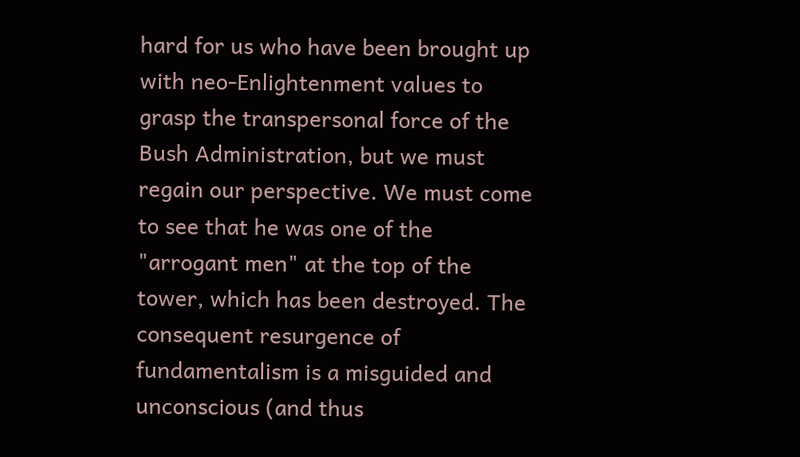hard for us who have been brought up with neo-Enlightenment values to grasp the transpersonal force of the Bush Administration, but we must regain our perspective. We must come to see that he was one of the "arrogant men" at the top of the tower, which has been destroyed. The consequent resurgence of fundamentalism is a misguided and unconscious (and thus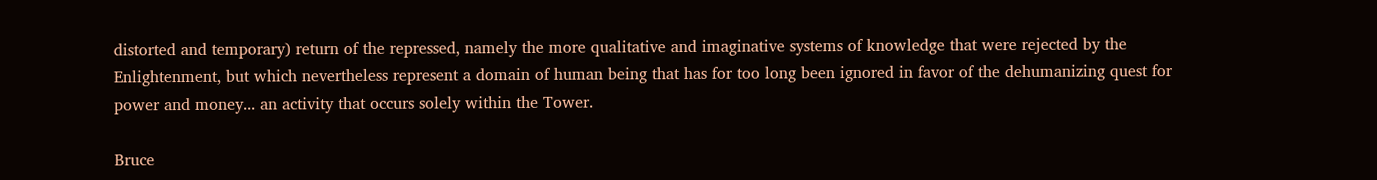distorted and temporary) return of the repressed, namely the more qualitative and imaginative systems of knowledge that were rejected by the Enlightenment, but which nevertheless represent a domain of human being that has for too long been ignored in favor of the dehumanizing quest for power and money... an activity that occurs solely within the Tower.

Bruce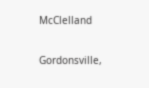McClelland

Gordonsville,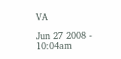VA

Jun 27 2008 - 10:04am